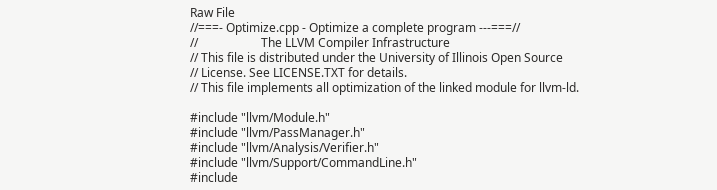Raw File
//===- Optimize.cpp - Optimize a complete program ---===//
//                     The LLVM Compiler Infrastructure
// This file is distributed under the University of Illinois Open Source
// License. See LICENSE.TXT for details.
// This file implements all optimization of the linked module for llvm-ld.

#include "llvm/Module.h"
#include "llvm/PassManager.h"
#include "llvm/Analysis/Verifier.h"
#include "llvm/Support/CommandLine.h"
#include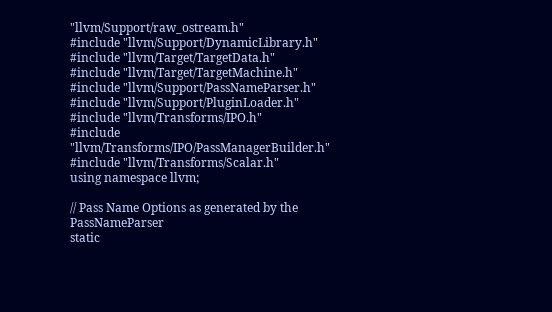"llvm/Support/raw_ostream.h"
#include "llvm/Support/DynamicLibrary.h"
#include "llvm/Target/TargetData.h"
#include "llvm/Target/TargetMachine.h"
#include "llvm/Support/PassNameParser.h"
#include "llvm/Support/PluginLoader.h"
#include "llvm/Transforms/IPO.h"
#include "llvm/Transforms/IPO/PassManagerBuilder.h"
#include "llvm/Transforms/Scalar.h"
using namespace llvm;

// Pass Name Options as generated by the PassNameParser
static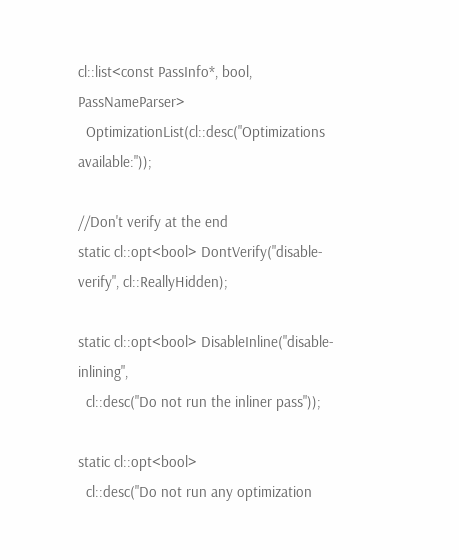cl::list<const PassInfo*, bool, PassNameParser>
  OptimizationList(cl::desc("Optimizations available:"));

//Don't verify at the end
static cl::opt<bool> DontVerify("disable-verify", cl::ReallyHidden);

static cl::opt<bool> DisableInline("disable-inlining",
  cl::desc("Do not run the inliner pass"));

static cl::opt<bool>
  cl::desc("Do not run any optimization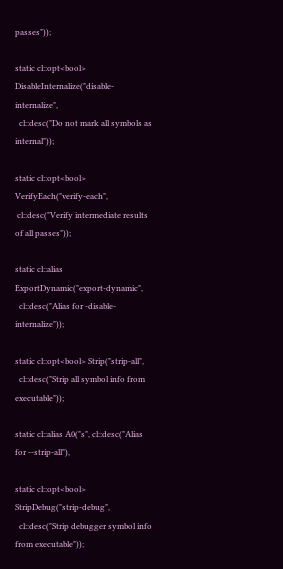passes"));

static cl::opt<bool> DisableInternalize("disable-internalize",
  cl::desc("Do not mark all symbols as internal"));

static cl::opt<bool> VerifyEach("verify-each",
 cl::desc("Verify intermediate results of all passes"));

static cl::alias ExportDynamic("export-dynamic",
  cl::desc("Alias for -disable-internalize"));

static cl::opt<bool> Strip("strip-all",
  cl::desc("Strip all symbol info from executable"));

static cl::alias A0("s", cl::desc("Alias for --strip-all"),

static cl::opt<bool> StripDebug("strip-debug",
  cl::desc("Strip debugger symbol info from executable"));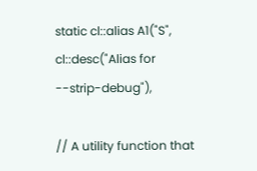static cl::alias A1("S", cl::desc("Alias for --strip-debug"),

// A utility function that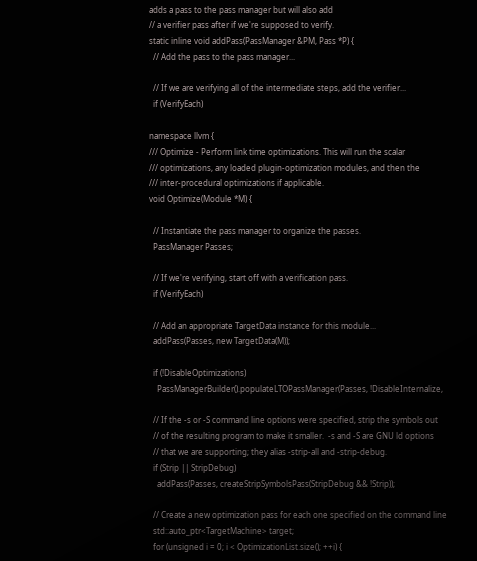adds a pass to the pass manager but will also add
// a verifier pass after if we're supposed to verify.
static inline void addPass(PassManager &PM, Pass *P) {
  // Add the pass to the pass manager...

  // If we are verifying all of the intermediate steps, add the verifier...
  if (VerifyEach)

namespace llvm {
/// Optimize - Perform link time optimizations. This will run the scalar
/// optimizations, any loaded plugin-optimization modules, and then the
/// inter-procedural optimizations if applicable.
void Optimize(Module *M) {

  // Instantiate the pass manager to organize the passes.
  PassManager Passes;

  // If we're verifying, start off with a verification pass.
  if (VerifyEach)

  // Add an appropriate TargetData instance for this module...
  addPass(Passes, new TargetData(M));

  if (!DisableOptimizations)
    PassManagerBuilder().populateLTOPassManager(Passes, !DisableInternalize,

  // If the -s or -S command line options were specified, strip the symbols out
  // of the resulting program to make it smaller.  -s and -S are GNU ld options
  // that we are supporting; they alias -strip-all and -strip-debug.
  if (Strip || StripDebug)
    addPass(Passes, createStripSymbolsPass(StripDebug && !Strip));

  // Create a new optimization pass for each one specified on the command line
  std::auto_ptr<TargetMachine> target;
  for (unsigned i = 0; i < OptimizationList.size(); ++i) {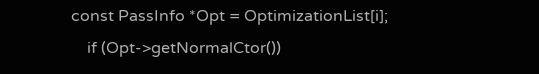const PassInfo *Opt = OptimizationList[i];
    if (Opt->getNormalCtor())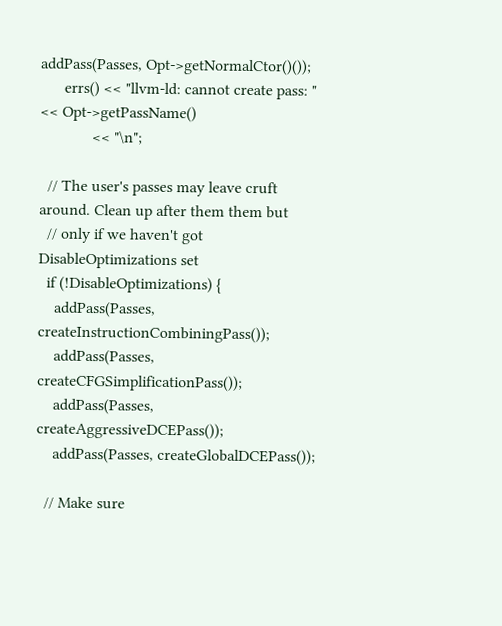addPass(Passes, Opt->getNormalCtor()());
      errs() << "llvm-ld: cannot create pass: " << Opt->getPassName()
             << "\n";

  // The user's passes may leave cruft around. Clean up after them them but
  // only if we haven't got DisableOptimizations set
  if (!DisableOptimizations) {
    addPass(Passes, createInstructionCombiningPass());
    addPass(Passes, createCFGSimplificationPass());
    addPass(Passes, createAggressiveDCEPass());
    addPass(Passes, createGlobalDCEPass());

  // Make sure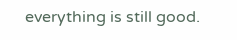everything is still good.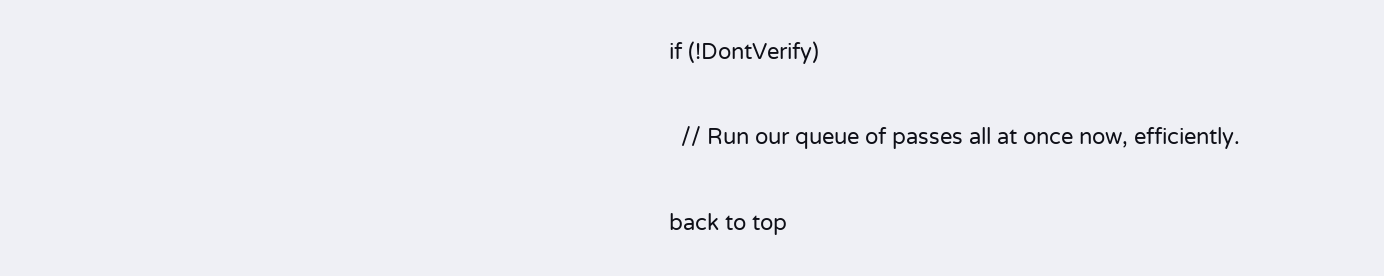if (!DontVerify)

  // Run our queue of passes all at once now, efficiently.

back to top